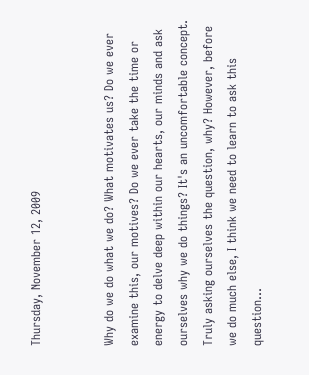Thursday, November 12, 2009


Why do we do what we do? What motivates us? Do we ever examine this, our motives? Do we ever take the time or energy to delve deep within our hearts, our minds and ask ourselves why we do things? It's an uncomfortable concept. Truly asking ourselves the question, why? However, before we do much else, I think we need to learn to ask this question...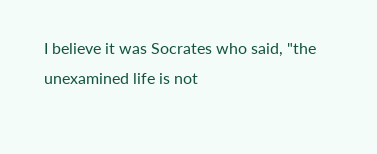I believe it was Socrates who said, "the unexamined life is not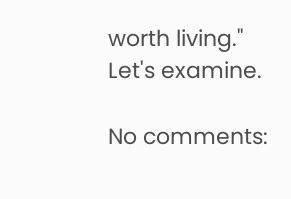worth living." Let's examine.

No comments: